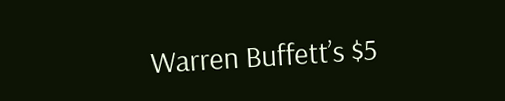Warren Buffett’s $5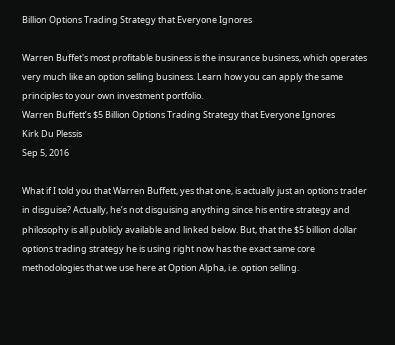Billion Options Trading Strategy that Everyone Ignores

Warren Buffet's most profitable business is the insurance business, which operates very much like an option selling business. Learn how you can apply the same principles to your own investment portfolio.
Warren Buffett’s $5 Billion Options Trading Strategy that Everyone Ignores
Kirk Du Plessis
Sep 5, 2016

What if I told you that Warren Buffett, yes that one, is actually just an options trader in disguise? Actually, he’s not disguising anything since his entire strategy and philosophy is all publicly available and linked below. But, that the $5 billion dollar options trading strategy he is using right now has the exact same core methodologies that we use here at Option Alpha, i.e. option selling.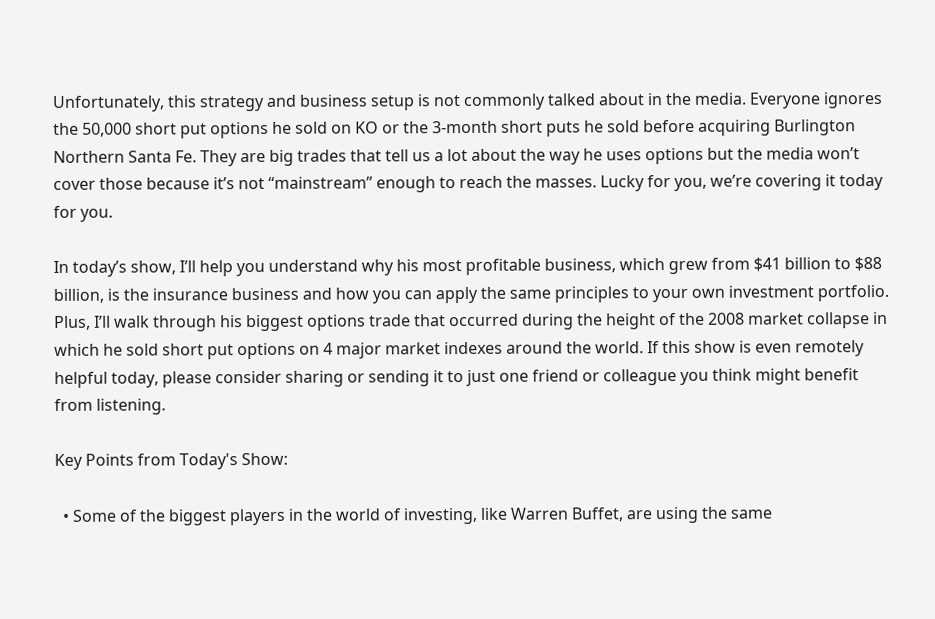Unfortunately, this strategy and business setup is not commonly talked about in the media. Everyone ignores the 50,000 short put options he sold on KO or the 3-month short puts he sold before acquiring Burlington Northern Santa Fe. They are big trades that tell us a lot about the way he uses options but the media won’t cover those because it’s not “mainstream” enough to reach the masses. Lucky for you, we’re covering it today for you.

In today’s show, I’ll help you understand why his most profitable business, which grew from $41 billion to $88 billion, is the insurance business and how you can apply the same principles to your own investment portfolio. Plus, I’ll walk through his biggest options trade that occurred during the height of the 2008 market collapse in which he sold short put options on 4 major market indexes around the world. If this show is even remotely helpful today, please consider sharing or sending it to just one friend or colleague you think might benefit from listening.

Key Points from Today's Show:

  • Some of the biggest players in the world of investing, like Warren Buffet, are using the same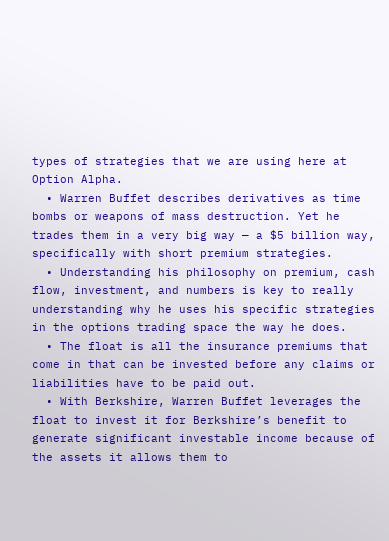types of strategies that we are using here at Option Alpha.
  • Warren Buffet describes derivatives as time bombs or weapons of mass destruction. Yet he trades them in a very big way — a $5 billion way, specifically with short premium strategies.
  • Understanding his philosophy on premium, cash flow, investment, and numbers is key to really understanding why he uses his specific strategies in the options trading space the way he does.
  • The float is all the insurance premiums that come in that can be invested before any claims or liabilities have to be paid out.
  • With Berkshire, Warren Buffet leverages the float to invest it for Berkshire’s benefit to generate significant investable income because of the assets it allows them to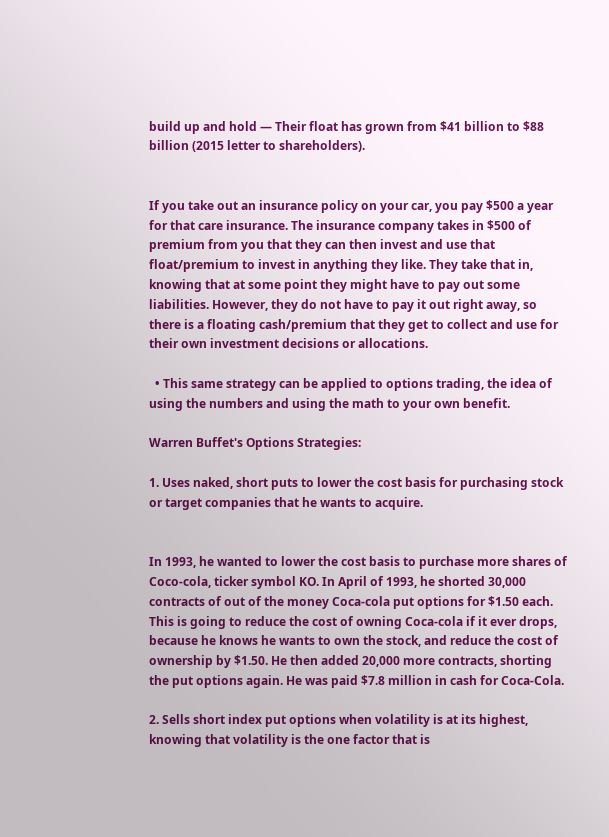build up and hold — Their float has grown from $41 billion to $88 billion (2015 letter to shareholders).


If you take out an insurance policy on your car, you pay $500 a year for that care insurance. The insurance company takes in $500 of premium from you that they can then invest and use that float/premium to invest in anything they like. They take that in, knowing that at some point they might have to pay out some liabilities. However, they do not have to pay it out right away, so there is a floating cash/premium that they get to collect and use for their own investment decisions or allocations.

  • This same strategy can be applied to options trading, the idea of using the numbers and using the math to your own benefit.

Warren Buffet's Options Strategies:

1. Uses naked, short puts to lower the cost basis for purchasing stock or target companies that he wants to acquire.


In 1993, he wanted to lower the cost basis to purchase more shares of Coco-cola, ticker symbol KO. In April of 1993, he shorted 30,000 contracts of out of the money Coca-cola put options for $1.50 each. This is going to reduce the cost of owning Coca-cola if it ever drops, because he knows he wants to own the stock, and reduce the cost of ownership by $1.50. He then added 20,000 more contracts, shorting the put options again. He was paid $7.8 million in cash for Coca-Cola.

2. Sells short index put options when volatility is at its highest, knowing that volatility is the one factor that is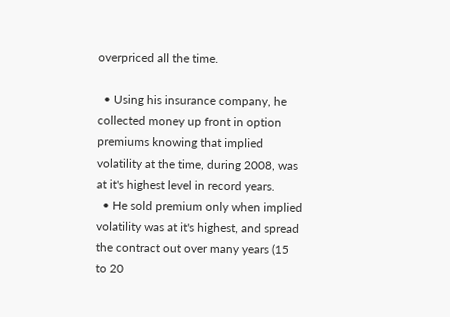overpriced all the time.

  • Using his insurance company, he collected money up front in option premiums knowing that implied volatility at the time, during 2008, was at it's highest level in record years.
  • He sold premium only when implied volatility was at it's highest, and spread the contract out over many years (15 to 20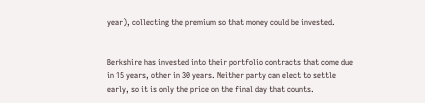year), collecting the premium so that money could be invested.


Berkshire has invested into their portfolio contracts that come due in 15 years, other in 30 years. Neither party can elect to settle early, so it is only the price on the final day that counts.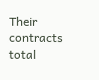Their contracts total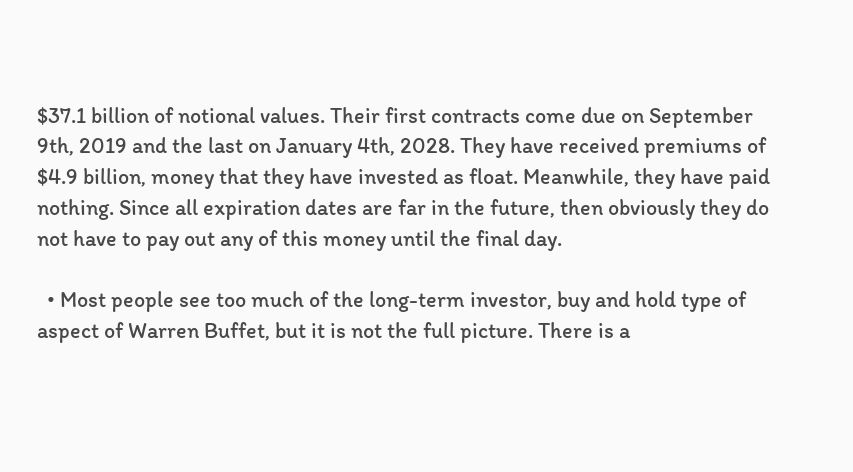$37.1 billion of notional values. Their first contracts come due on September 9th, 2019 and the last on January 4th, 2028. They have received premiums of $4.9 billion, money that they have invested as float. Meanwhile, they have paid nothing. Since all expiration dates are far in the future, then obviously they do not have to pay out any of this money until the final day.

  • Most people see too much of the long-term investor, buy and hold type of aspect of Warren Buffet, but it is not the full picture. There is a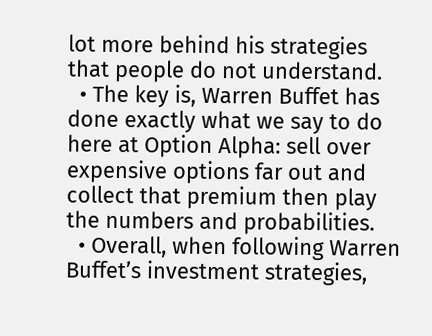lot more behind his strategies that people do not understand.
  • The key is, Warren Buffet has done exactly what we say to do here at Option Alpha: sell over expensive options far out and collect that premium then play the numbers and probabilities.
  • Overall, when following Warren Buffet’s investment strategies,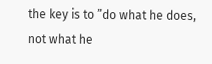the key is to ”do what he does, not what he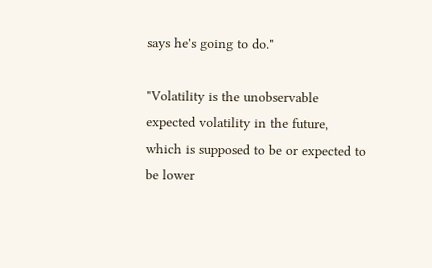says he's going to do."

"Volatility is the unobservable expected volatility in the future, which is supposed to be or expected to be lower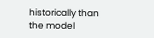historically than the model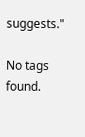suggests."

No tags found.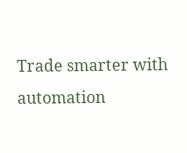Trade smarter with automation